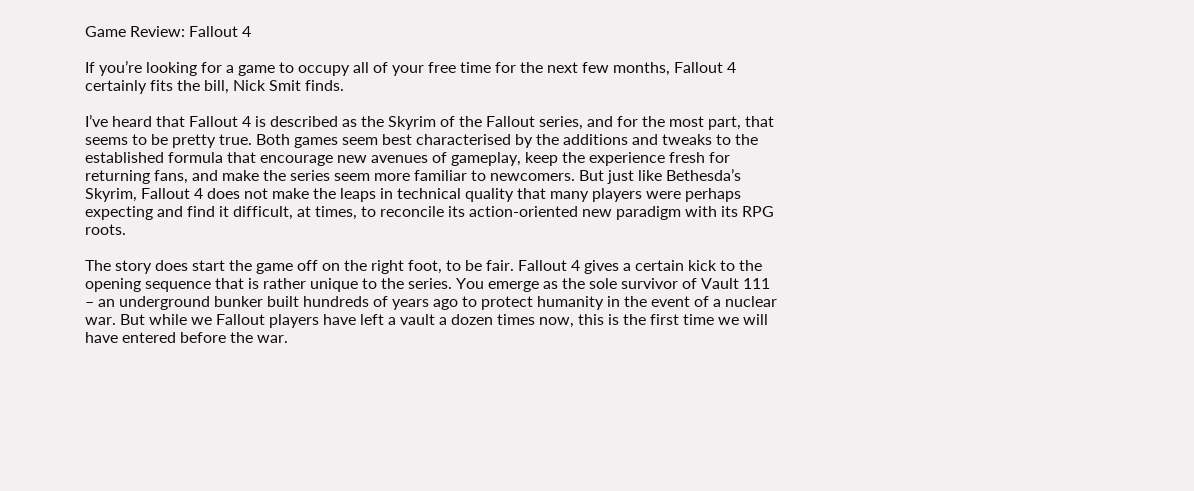Game Review: Fallout 4

If you’re looking for a game to occupy all of your free time for the next few months, Fallout 4 certainly fits the bill, Nick Smit finds.

I’ve heard that Fallout 4 is described as the Skyrim of the Fallout series, and for the most part, that seems to be pretty true. Both games seem best characterised by the additions and tweaks to the established formula that encourage new avenues of gameplay, keep the experience fresh for returning fans, and make the series seem more familiar to newcomers. But just like Bethesda’s Skyrim, Fallout 4 does not make the leaps in technical quality that many players were perhaps expecting and find it difficult, at times, to reconcile its action-oriented new paradigm with its RPG roots.

The story does start the game off on the right foot, to be fair. Fallout 4 gives a certain kick to the opening sequence that is rather unique to the series. You emerge as the sole survivor of Vault 111 – an underground bunker built hundreds of years ago to protect humanity in the event of a nuclear war. But while we Fallout players have left a vault a dozen times now, this is the first time we will have entered before the war.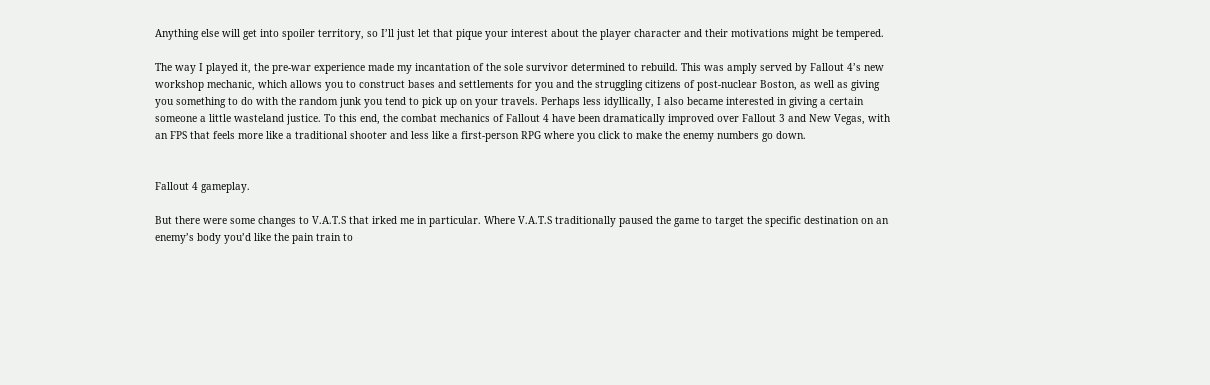Anything else will get into spoiler territory, so I’ll just let that pique your interest about the player character and their motivations might be tempered.

The way I played it, the pre-war experience made my incantation of the sole survivor determined to rebuild. This was amply served by Fallout 4’s new workshop mechanic, which allows you to construct bases and settlements for you and the struggling citizens of post-nuclear Boston, as well as giving you something to do with the random junk you tend to pick up on your travels. Perhaps less idyllically, I also became interested in giving a certain someone a little wasteland justice. To this end, the combat mechanics of Fallout 4 have been dramatically improved over Fallout 3 and New Vegas, with an FPS that feels more like a traditional shooter and less like a first-person RPG where you click to make the enemy numbers go down.


Fallout 4 gameplay.

But there were some changes to V.A.T.S that irked me in particular. Where V.A.T.S traditionally paused the game to target the specific destination on an enemy’s body you’d like the pain train to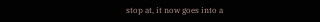stop at, it now goes into a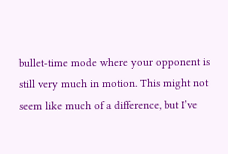bullet-time mode where your opponent is still very much in motion. This might not seem like much of a difference, but I’ve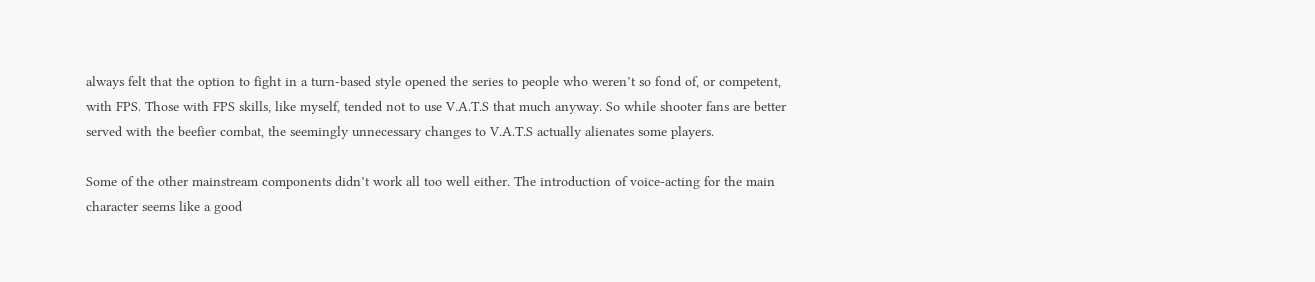always felt that the option to fight in a turn-based style opened the series to people who weren’t so fond of, or competent, with FPS. Those with FPS skills, like myself, tended not to use V.A.T.S that much anyway. So while shooter fans are better served with the beefier combat, the seemingly unnecessary changes to V.A.T.S actually alienates some players.

Some of the other mainstream components didn’t work all too well either. The introduction of voice-acting for the main character seems like a good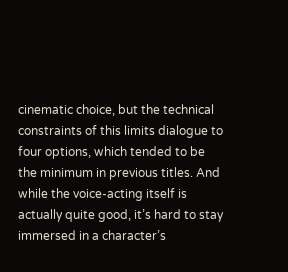cinematic choice, but the technical constraints of this limits dialogue to four options, which tended to be the minimum in previous titles. And while the voice-acting itself is actually quite good, it’s hard to stay immersed in a character’s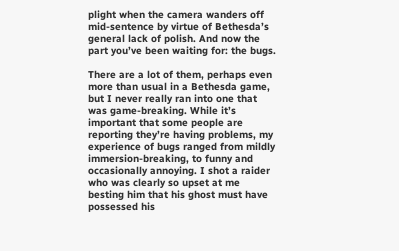plight when the camera wanders off mid-sentence by virtue of Bethesda’s general lack of polish. And now the part you’ve been waiting for: the bugs.

There are a lot of them, perhaps even more than usual in a Bethesda game, but I never really ran into one that was game-breaking. While it’s important that some people are reporting they’re having problems, my experience of bugs ranged from mildly immersion-breaking, to funny and occasionally annoying. I shot a raider who was clearly so upset at me besting him that his ghost must have possessed his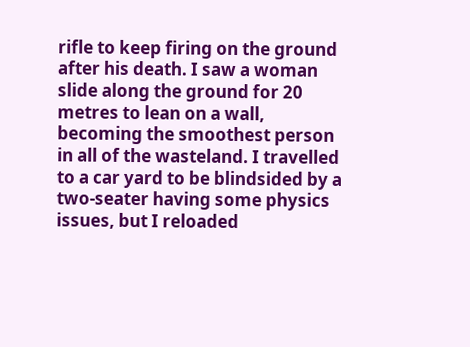rifle to keep firing on the ground after his death. I saw a woman slide along the ground for 20 metres to lean on a wall, becoming the smoothest person in all of the wasteland. I travelled to a car yard to be blindsided by a two-seater having some physics issues, but I reloaded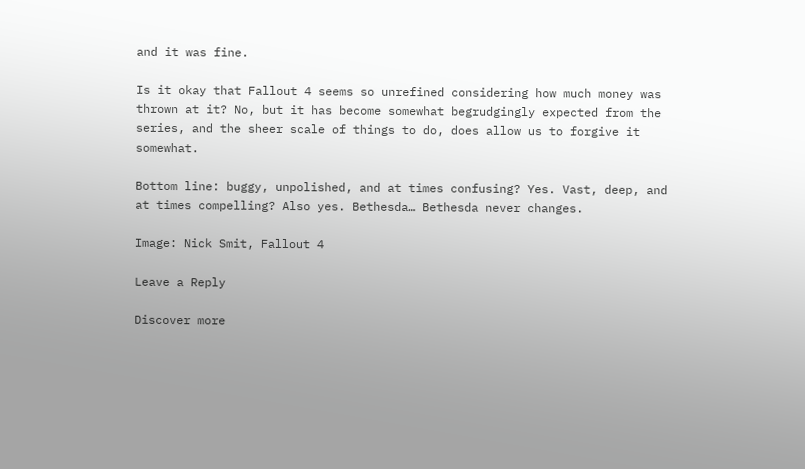and it was fine.

Is it okay that Fallout 4 seems so unrefined considering how much money was thrown at it? No, but it has become somewhat begrudgingly expected from the series, and the sheer scale of things to do, does allow us to forgive it somewhat.

Bottom line: buggy, unpolished, and at times confusing? Yes. Vast, deep, and at times compelling? Also yes. Bethesda… Bethesda never changes.

Image: Nick Smit, Fallout 4

Leave a Reply

Discover more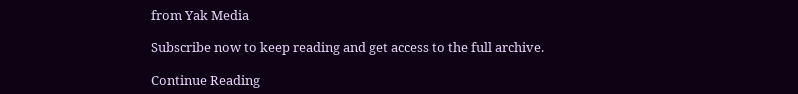from Yak Media

Subscribe now to keep reading and get access to the full archive.

Continue Reading